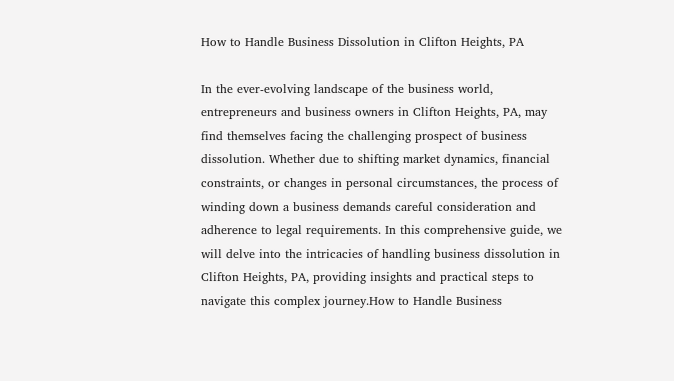How to Handle Business Dissolution in Clifton Heights, PA

In the ever-evolving landscape of the business world, entrepreneurs and business owners in Clifton Heights, PA, may find themselves facing the challenging prospect of business dissolution. Whether due to shifting market dynamics, financial constraints, or changes in personal circumstances, the process of winding down a business demands careful consideration and adherence to legal requirements. In this comprehensive guide, we will delve into the intricacies of handling business dissolution in Clifton Heights, PA, providing insights and practical steps to navigate this complex journey.How to Handle Business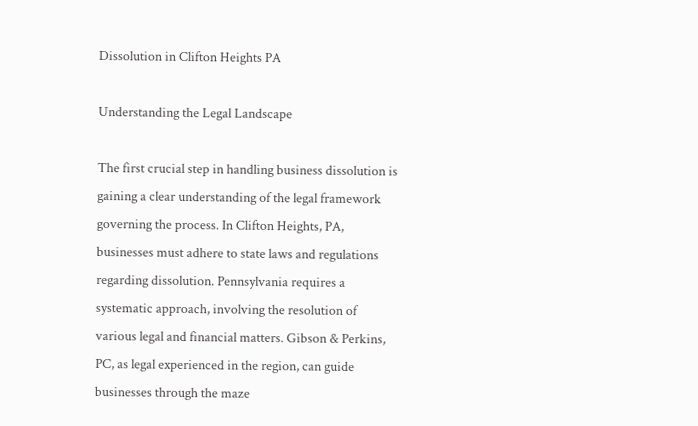Dissolution in Clifton Heights PA

Understanding the Legal Landscape

The first crucial step in handling business dissolution is gaining a clear understanding of the legal framework governing the process. In Clifton Heights, PA, businesses must adhere to state laws and regulations regarding dissolution. Pennsylvania requires a systematic approach, involving the resolution of various legal and financial matters. Gibson & Perkins, PC, as legal experienced in the region, can guide businesses through the maze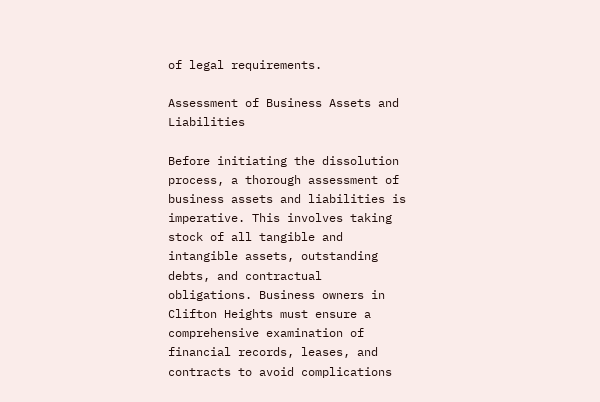of legal requirements.

Assessment of Business Assets and Liabilities

Before initiating the dissolution process, a thorough assessment of business assets and liabilities is imperative. This involves taking stock of all tangible and intangible assets, outstanding debts, and contractual obligations. Business owners in Clifton Heights must ensure a comprehensive examination of financial records, leases, and contracts to avoid complications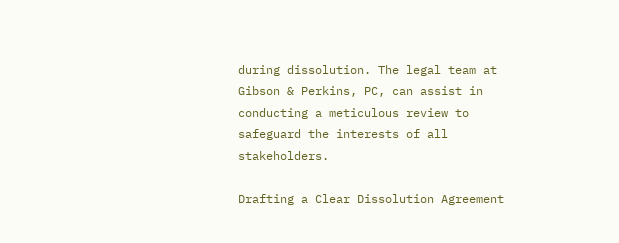during dissolution. The legal team at Gibson & Perkins, PC, can assist in conducting a meticulous review to safeguard the interests of all stakeholders.

Drafting a Clear Dissolution Agreement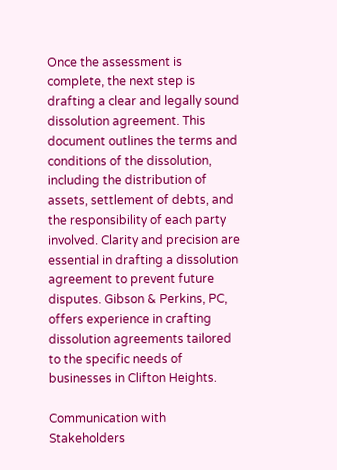Once the assessment is complete, the next step is drafting a clear and legally sound dissolution agreement. This document outlines the terms and conditions of the dissolution, including the distribution of assets, settlement of debts, and the responsibility of each party involved. Clarity and precision are essential in drafting a dissolution agreement to prevent future disputes. Gibson & Perkins, PC, offers experience in crafting dissolution agreements tailored to the specific needs of businesses in Clifton Heights.

Communication with Stakeholders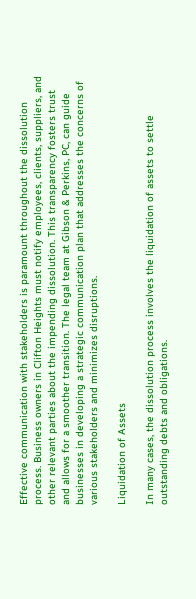Effective communication with stakeholders is paramount throughout the dissolution process. Business owners in Clifton Heights must notify employees, clients, suppliers, and other relevant parties about the impending dissolution. This transparency fosters trust and allows for a smoother transition. The legal team at Gibson & Perkins, PC, can guide businesses in developing a strategic communication plan that addresses the concerns of various stakeholders and minimizes disruptions.

Liquidation of Assets

In many cases, the dissolution process involves the liquidation of assets to settle outstanding debts and obligations.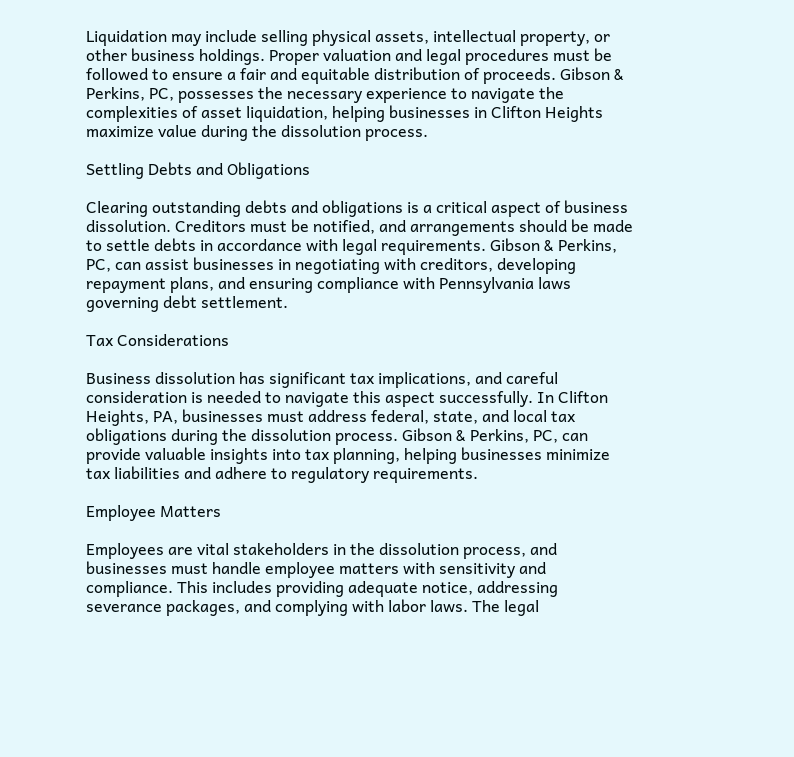Liquidation may include selling physical assets, intellectual property, or other business holdings. Proper valuation and legal procedures must be followed to ensure a fair and equitable distribution of proceeds. Gibson & Perkins, PC, possesses the necessary experience to navigate the complexities of asset liquidation, helping businesses in Clifton Heights maximize value during the dissolution process.

Settling Debts and Obligations

Clearing outstanding debts and obligations is a critical aspect of business dissolution. Creditors must be notified, and arrangements should be made to settle debts in accordance with legal requirements. Gibson & Perkins, PC, can assist businesses in negotiating with creditors, developing repayment plans, and ensuring compliance with Pennsylvania laws governing debt settlement.

Tax Considerations

Business dissolution has significant tax implications, and careful consideration is needed to navigate this aspect successfully. In Clifton Heights, PA, businesses must address federal, state, and local tax obligations during the dissolution process. Gibson & Perkins, PC, can provide valuable insights into tax planning, helping businesses minimize tax liabilities and adhere to regulatory requirements.

Employee Matters

Employees are vital stakeholders in the dissolution process, and businesses must handle employee matters with sensitivity and compliance. This includes providing adequate notice, addressing severance packages, and complying with labor laws. The legal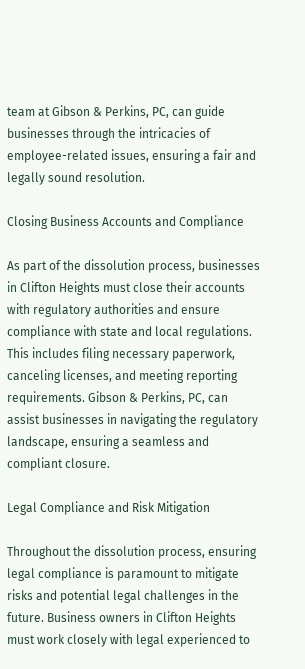team at Gibson & Perkins, PC, can guide businesses through the intricacies of employee-related issues, ensuring a fair and legally sound resolution.

Closing Business Accounts and Compliance

As part of the dissolution process, businesses in Clifton Heights must close their accounts with regulatory authorities and ensure compliance with state and local regulations. This includes filing necessary paperwork, canceling licenses, and meeting reporting requirements. Gibson & Perkins, PC, can assist businesses in navigating the regulatory landscape, ensuring a seamless and compliant closure.

Legal Compliance and Risk Mitigation

Throughout the dissolution process, ensuring legal compliance is paramount to mitigate risks and potential legal challenges in the future. Business owners in Clifton Heights must work closely with legal experienced to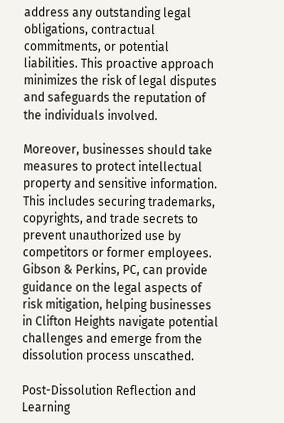address any outstanding legal obligations, contractual commitments, or potential liabilities. This proactive approach minimizes the risk of legal disputes and safeguards the reputation of the individuals involved.

Moreover, businesses should take measures to protect intellectual property and sensitive information. This includes securing trademarks, copyrights, and trade secrets to prevent unauthorized use by competitors or former employees. Gibson & Perkins, PC, can provide guidance on the legal aspects of risk mitigation, helping businesses in Clifton Heights navigate potential challenges and emerge from the dissolution process unscathed.

Post-Dissolution Reflection and Learning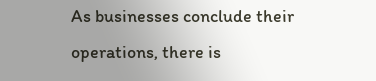As businesses conclude their operations, there is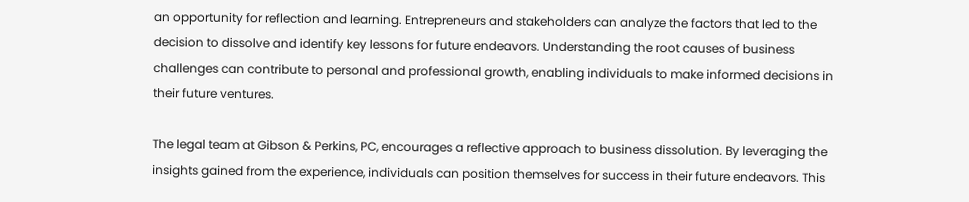an opportunity for reflection and learning. Entrepreneurs and stakeholders can analyze the factors that led to the decision to dissolve and identify key lessons for future endeavors. Understanding the root causes of business challenges can contribute to personal and professional growth, enabling individuals to make informed decisions in their future ventures.

The legal team at Gibson & Perkins, PC, encourages a reflective approach to business dissolution. By leveraging the insights gained from the experience, individuals can position themselves for success in their future endeavors. This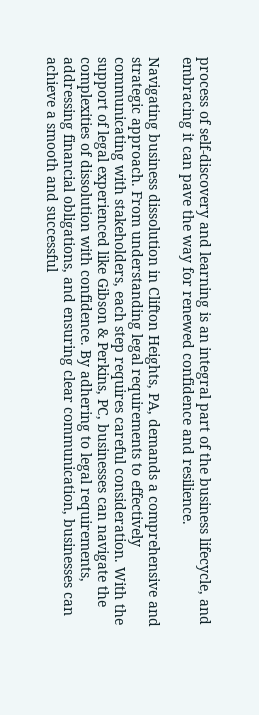process of self-discovery and learning is an integral part of the business lifecycle, and embracing it can pave the way for renewed confidence and resilience.

Navigating business dissolution in Clifton Heights, PA, demands a comprehensive and strategic approach. From understanding legal requirements to effectively communicating with stakeholders, each step requires careful consideration. With the support of legal experienced like Gibson & Perkins, PC, businesses can navigate the complexities of dissolution with confidence. By adhering to legal requirements, addressing financial obligations, and ensuring clear communication, businesses can achieve a smooth and successful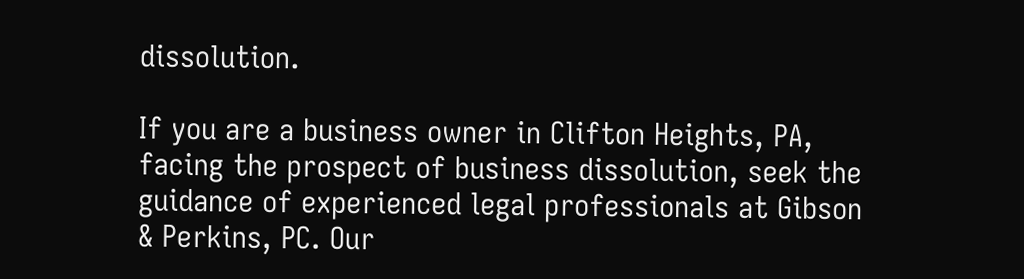dissolution.

If you are a business owner in Clifton Heights, PA, facing the prospect of business dissolution, seek the guidance of experienced legal professionals at Gibson & Perkins, PC. Our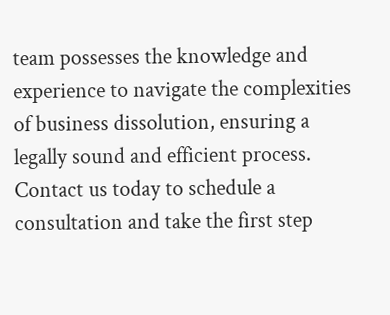team possesses the knowledge and experience to navigate the complexities of business dissolution, ensuring a legally sound and efficient process. Contact us today to schedule a consultation and take the first step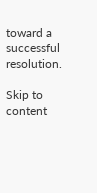toward a successful resolution.

Skip to content